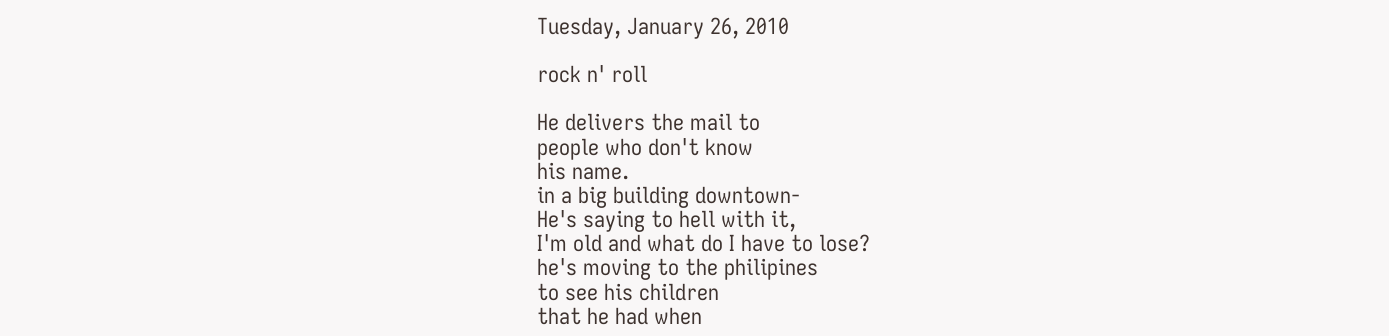Tuesday, January 26, 2010

rock n' roll

He delivers the mail to
people who don't know
his name.
in a big building downtown-
He's saying to hell with it,
I'm old and what do I have to lose?
he's moving to the philipines
to see his children
that he had when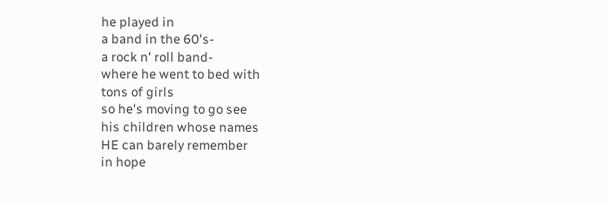he played in
a band in the 60's-
a rock n' roll band-
where he went to bed with
tons of girls
so he's moving to go see
his children whose names
HE can barely remember
in hope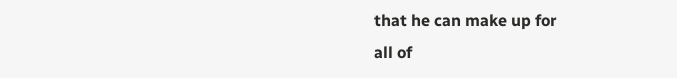that he can make up for
all of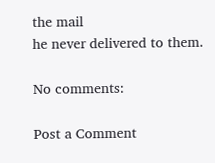the mail
he never delivered to them.

No comments:

Post a Comment